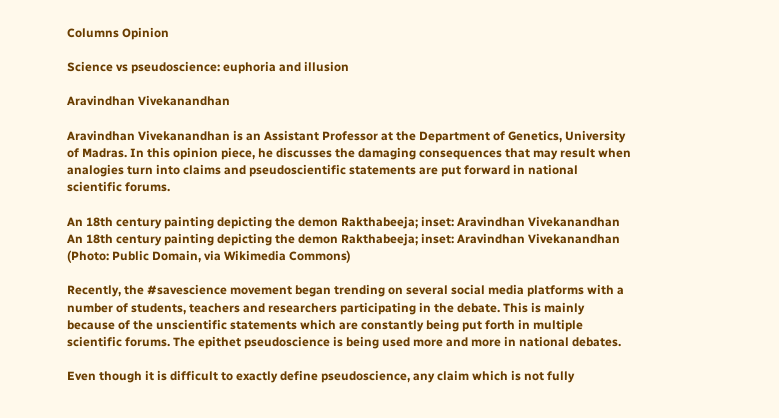Columns Opinion

Science vs pseudoscience: euphoria and illusion

Aravindhan Vivekanandhan

Aravindhan Vivekanandhan is an Assistant Professor at the Department of Genetics, University of Madras. In this opinion piece, he discusses the damaging consequences that may result when analogies turn into claims and pseudoscientific statements are put forward in national scientific forums.

An 18th century painting depicting the demon Rakthabeeja; inset: Aravindhan Vivekanandhan
An 18th century painting depicting the demon Rakthabeeja; inset: Aravindhan Vivekanandhan  (Photo: Public Domain, via Wikimedia Commons)

Recently, the #savescience movement began trending on several social media platforms with a number of students, teachers and researchers participating in the debate. This is mainly because of the unscientific statements which are constantly being put forth in multiple scientific forums. The epithet pseudoscience is being used more and more in national debates.

Even though it is difficult to exactly define pseudoscience, any claim which is not fully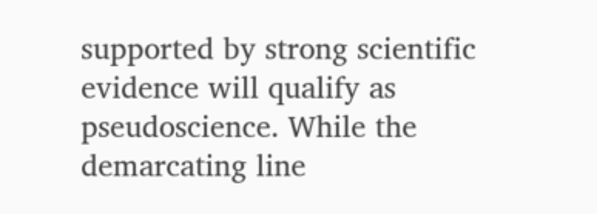supported by strong scientific evidence will qualify as pseudoscience. While the demarcating line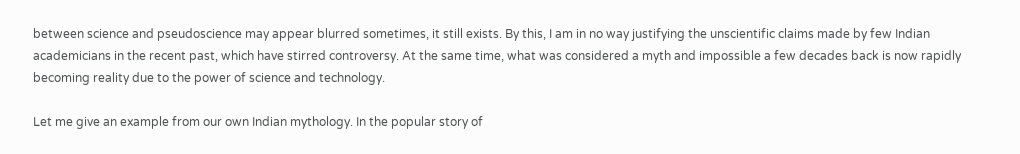between science and pseudoscience may appear blurred sometimes, it still exists. By this, I am in no way justifying the unscientific claims made by few Indian academicians in the recent past, which have stirred controversy. At the same time, what was considered a myth and impossible a few decades back is now rapidly becoming reality due to the power of science and technology.

Let me give an example from our own Indian mythology. In the popular story of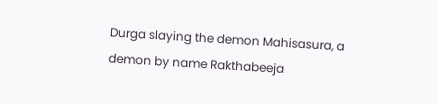Durga slaying the demon Mahisasura, a demon by name Rakthabeeja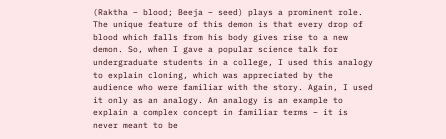(Raktha – blood; Beeja – seed) plays a prominent role. The unique feature of this demon is that every drop of blood which falls from his body gives rise to a new demon. So, when I gave a popular science talk for undergraduate students in a college, I used this analogy to explain cloning, which was appreciated by the audience who were familiar with the story. Again, I used it only as an analogy. An analogy is an example to explain a complex concept in familiar terms – it is never meant to be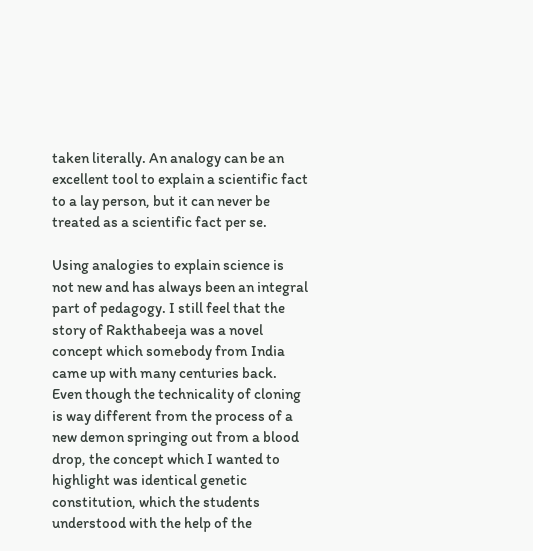taken literally. An analogy can be an excellent tool to explain a scientific fact to a lay person, but it can never be treated as a scientific fact per se.

Using analogies to explain science is not new and has always been an integral part of pedagogy. I still feel that the story of Rakthabeeja was a novel concept which somebody from India came up with many centuries back. Even though the technicality of cloning is way different from the process of a new demon springing out from a blood drop, the concept which I wanted to highlight was identical genetic constitution, which the students understood with the help of the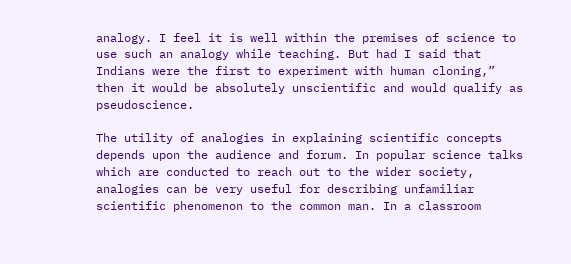analogy. I feel it is well within the premises of science to use such an analogy while teaching. But had I said that Indians were the first to experiment with human cloning,” then it would be absolutely unscientific and would qualify as pseudoscience.

The utility of analogies in explaining scientific concepts depends upon the audience and forum. In popular science talks which are conducted to reach out to the wider society, analogies can be very useful for describing unfamiliar scientific phenomenon to the common man. In a classroom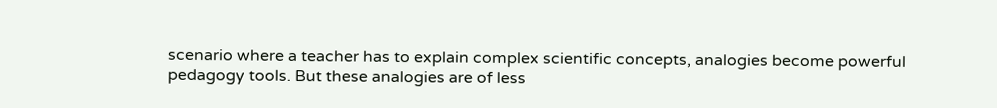scenario where a teacher has to explain complex scientific concepts, analogies become powerful pedagogy tools. But these analogies are of less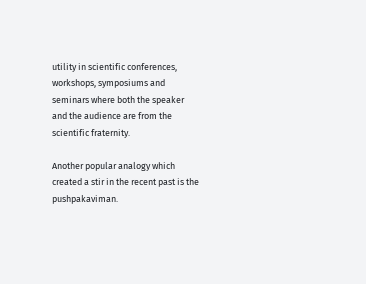utility in scientific conferences, workshops, symposiums and seminars where both the speaker and the audience are from the scientific fraternity.

Another popular analogy which created a stir in the recent past is the pushpakaviman.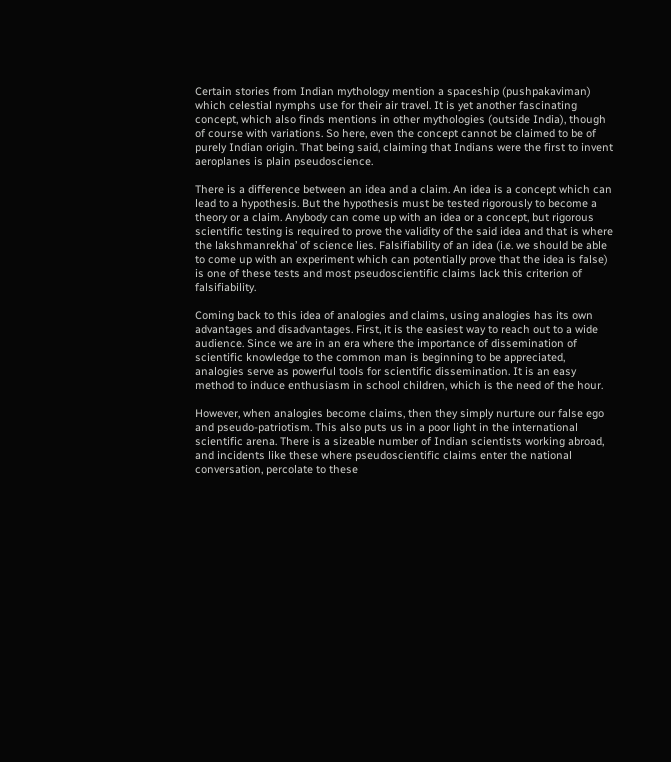Certain stories from Indian mythology mention a spaceship (pushpakaviman) which celestial nymphs use for their air travel. It is yet another fascinating concept, which also finds mentions in other mythologies (outside India), though of course with variations. So here, even the concept cannot be claimed to be of purely Indian origin. That being said, claiming that Indians were the first to invent aeroplanes is plain pseudoscience.

There is a difference between an idea and a claim. An idea is a concept which can lead to a hypothesis. But the hypothesis must be tested rigorously to become a theory or a claim. Anybody can come up with an idea or a concept, but rigorous scientific testing is required to prove the validity of the said idea and that is where the lakshmanrekha’ of science lies. Falsifiability of an idea (i.e. we should be able to come up with an experiment which can potentially prove that the idea is false) is one of these tests and most pseudoscientific claims lack this criterion of falsifiability.

Coming back to this idea of analogies and claims, using analogies has its own advantages and disadvantages. First, it is the easiest way to reach out to a wide audience. Since we are in an era where the importance of dissemination of scientific knowledge to the common man is beginning to be appreciated, analogies serve as powerful tools for scientific dissemination. It is an easy method to induce enthusiasm in school children, which is the need of the hour.

However, when analogies become claims, then they simply nurture our false ego and pseudo-patriotism. This also puts us in a poor light in the international scientific arena. There is a sizeable number of Indian scientists working abroad, and incidents like these where pseudoscientific claims enter the national conversation, percolate to these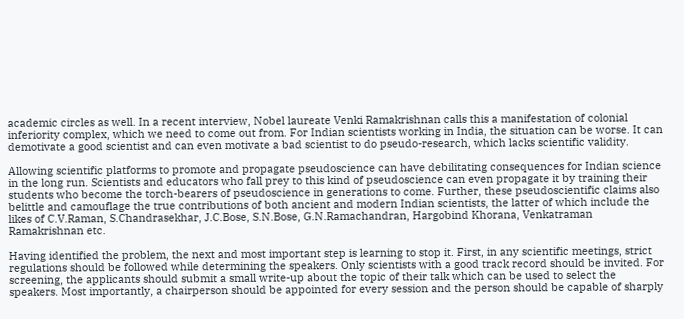academic circles as well. In a recent interview, Nobel laureate Venki Ramakrishnan calls this a manifestation of colonial inferiority complex, which we need to come out from. For Indian scientists working in India, the situation can be worse. It can demotivate a good scientist and can even motivate a bad scientist to do pseudo-research, which lacks scientific validity.

Allowing scientific platforms to promote and propagate pseudoscience can have debilitating consequences for Indian science in the long run. Scientists and educators who fall prey to this kind of pseudoscience can even propagate it by training their students who become the torch-bearers of pseudoscience in generations to come. Further, these pseudoscientific claims also belittle and camouflage the true contributions of both ancient and modern Indian scientists, the latter of which include the likes of C.V.Raman, S.Chandrasekhar, J.C.Bose, S.N.Bose, G.N.Ramachandran, Hargobind Khorana, Venkatraman Ramakrishnan etc.

Having identified the problem, the next and most important step is learning to stop it. First, in any scientific meetings, strict regulations should be followed while determining the speakers. Only scientists with a good track record should be invited. For screening, the applicants should submit a small write-up about the topic of their talk which can be used to select the speakers. Most importantly, a chairperson should be appointed for every session and the person should be capable of sharply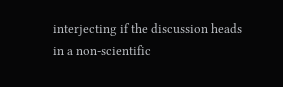interjecting if the discussion heads in a non-scientific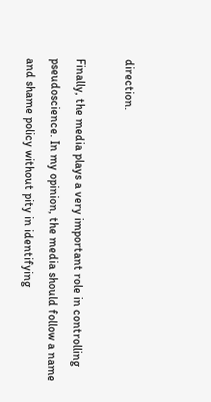direction.

Finally, the media plays a very important role in controlling pseudoscience. In my opinion, the media should follow a name and shame policy without pity in identifying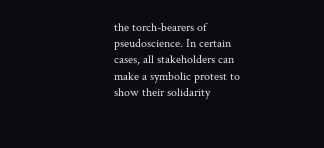the torch-bearers of pseudoscience. In certain cases, all stakeholders can make a symbolic protest to show their solidarity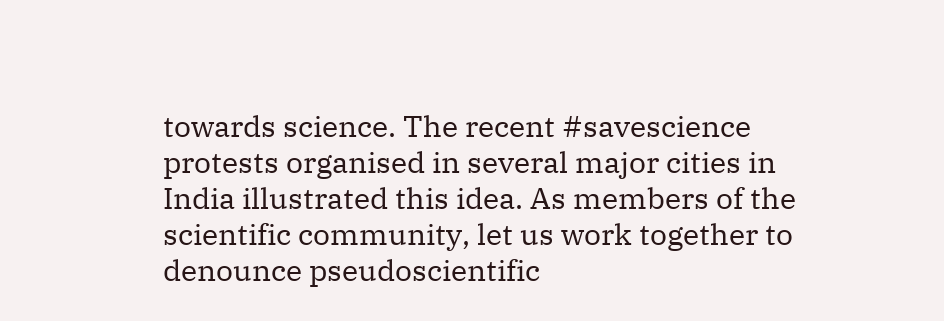towards science. The recent #savescience protests organised in several major cities in India illustrated this idea. As members of the scientific community, let us work together to denounce pseudoscientific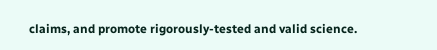claims, and promote rigorously-tested and valid science.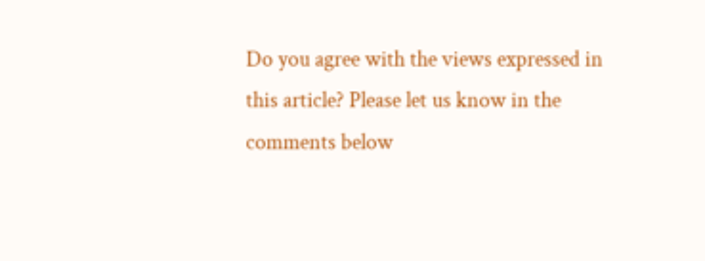Do you agree with the views expressed in this article? Please let us know in the comments below